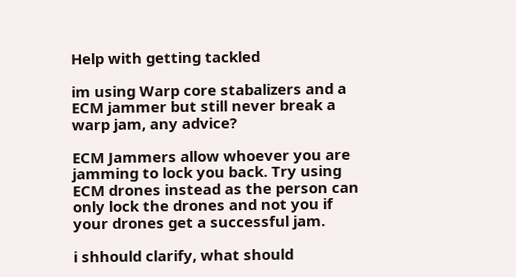Help with getting tackled

im using Warp core stabalizers and a ECM jammer but still never break a warp jam, any advice?

ECM Jammers allow whoever you are jamming to lock you back. Try using ECM drones instead as the person can only lock the drones and not you if your drones get a successful jam.

i shhould clarify, what should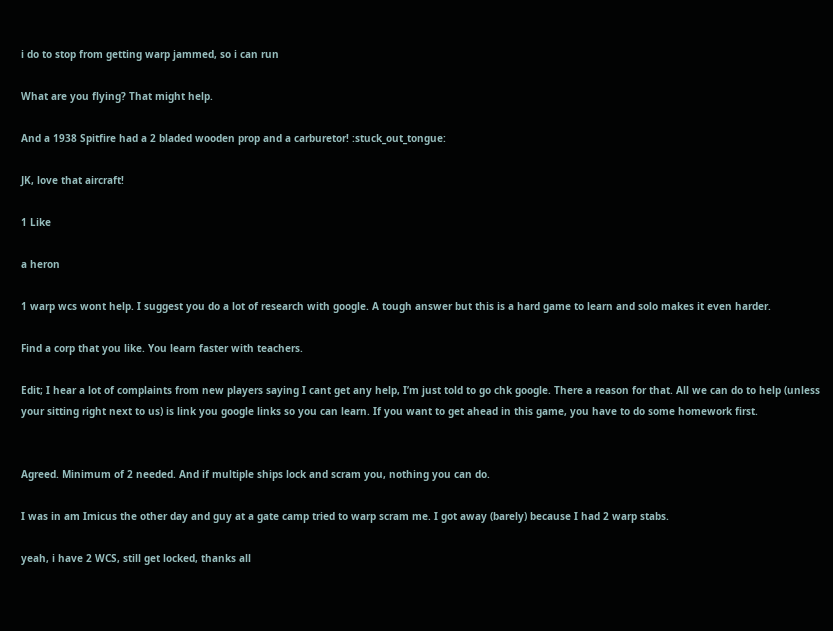i do to stop from getting warp jammed, so i can run

What are you flying? That might help.

And a 1938 Spitfire had a 2 bladed wooden prop and a carburetor! :stuck_out_tongue:

JK, love that aircraft!

1 Like

a heron

1 warp wcs wont help. I suggest you do a lot of research with google. A tough answer but this is a hard game to learn and solo makes it even harder.

Find a corp that you like. You learn faster with teachers.

Edit; I hear a lot of complaints from new players saying I cant get any help, I’m just told to go chk google. There a reason for that. All we can do to help (unless your sitting right next to us) is link you google links so you can learn. If you want to get ahead in this game, you have to do some homework first.


Agreed. Minimum of 2 needed. And if multiple ships lock and scram you, nothing you can do.

I was in am Imicus the other day and guy at a gate camp tried to warp scram me. I got away (barely) because I had 2 warp stabs.

yeah, i have 2 WCS, still get locked, thanks all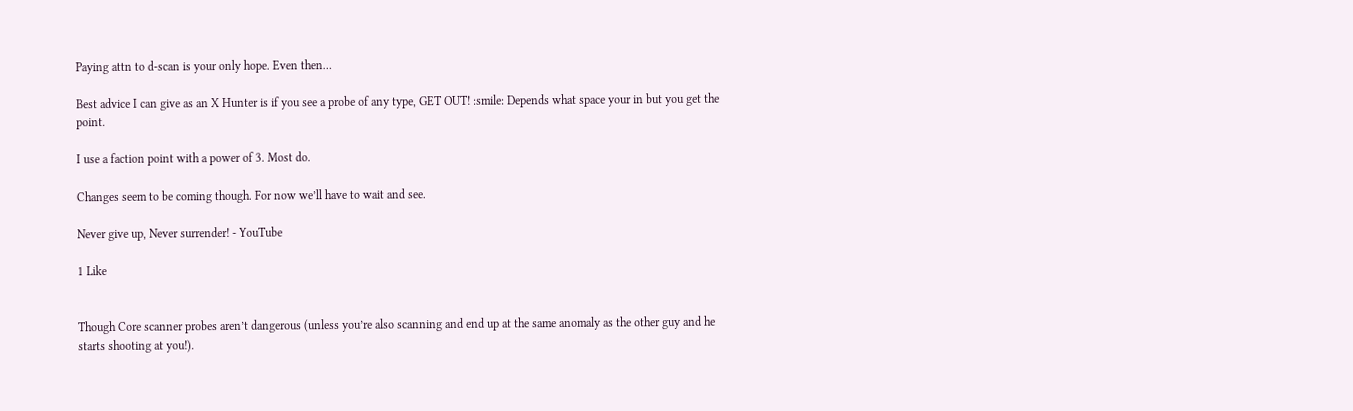Paying attn to d-scan is your only hope. Even then…

Best advice I can give as an X Hunter is if you see a probe of any type, GET OUT! :smile: Depends what space your in but you get the point.

I use a faction point with a power of 3. Most do.

Changes seem to be coming though. For now we’ll have to wait and see.

Never give up, Never surrender! - YouTube

1 Like


Though Core scanner probes aren’t dangerous (unless you’re also scanning and end up at the same anomaly as the other guy and he starts shooting at you!).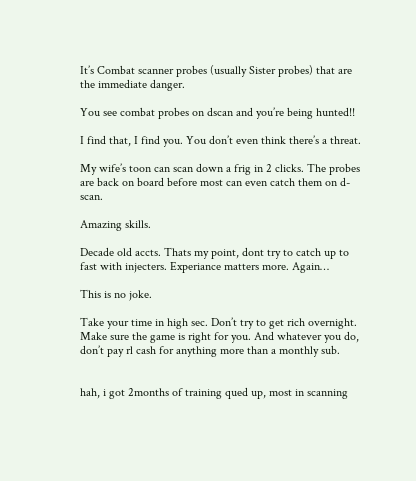It’s Combat scanner probes (usually Sister probes) that are the immediate danger.

You see combat probes on dscan and you’re being hunted!!

I find that, I find you. You don’t even think there’s a threat.

My wife’s toon can scan down a frig in 2 clicks. The probes are back on board before most can even catch them on d-scan.

Amazing skills.

Decade old accts. Thats my point, dont try to catch up to fast with injecters. Experiance matters more. Again…

This is no joke.

Take your time in high sec. Don’t try to get rich overnight. Make sure the game is right for you. And whatever you do, don’t pay rl cash for anything more than a monthly sub.


hah, i got 2months of training qued up, most in scanning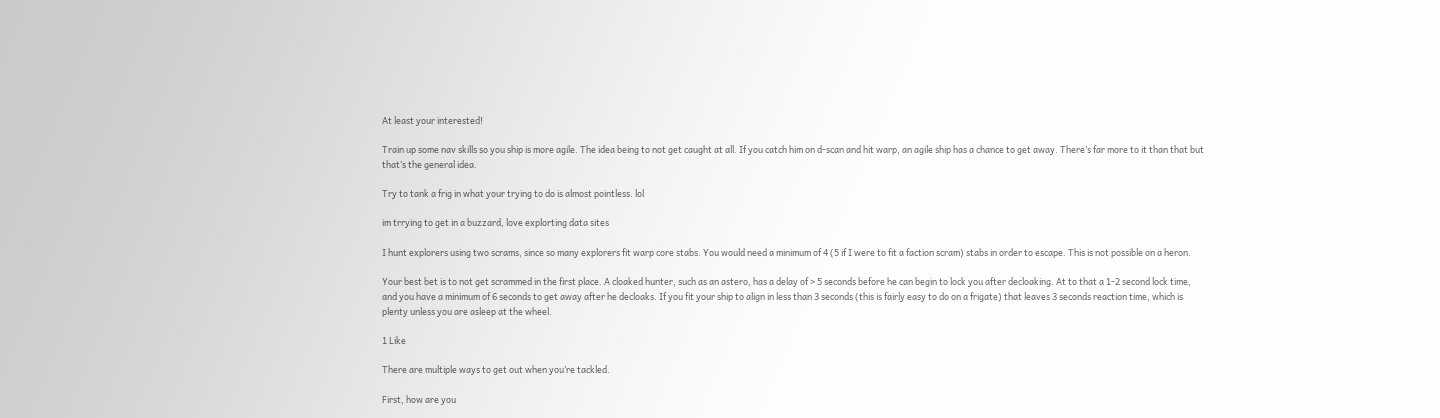At least your interested!

Train up some nav skills so you ship is more agile. The idea being to not get caught at all. If you catch him on d-scan and hit warp, an agile ship has a chance to get away. There’s far more to it than that but that’s the general idea.

Try to tank a frig in what your trying to do is almost pointless. lol

im trrying to get in a buzzard, love explorting data sites

I hunt explorers using two scrams, since so many explorers fit warp core stabs. You would need a minimum of 4 (5 if I were to fit a faction scram) stabs in order to escape. This is not possible on a heron.

Your best bet is to not get scrammed in the first place. A cloaked hunter, such as an astero, has a delay of > 5 seconds before he can begin to lock you after decloaking. At to that a 1-2 second lock time, and you have a minimum of 6 seconds to get away after he decloaks. If you fit your ship to align in less than 3 seconds (this is fairly easy to do on a frigate) that leaves 3 seconds reaction time, which is plenty unless you are asleep at the wheel.

1 Like

There are multiple ways to get out when you’re tackled.

First, how are you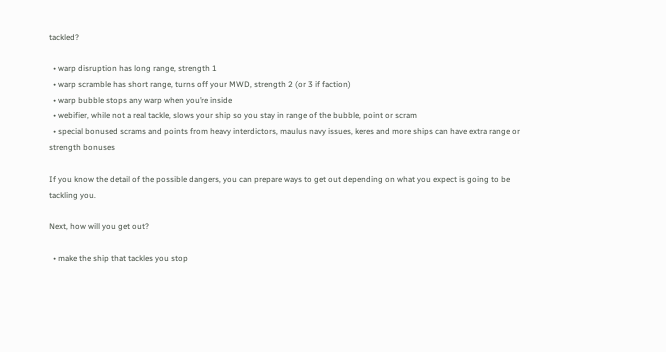tackled?

  • warp disruption has long range, strength 1
  • warp scramble has short range, turns off your MWD, strength 2 (or 3 if faction)
  • warp bubble stops any warp when you’re inside
  • webifier, while not a real tackle, slows your ship so you stay in range of the bubble, point or scram
  • special bonused scrams and points from heavy interdictors, maulus navy issues, keres and more ships can have extra range or strength bonuses

If you know the detail of the possible dangers, you can prepare ways to get out depending on what you expect is going to be tackling you.

Next, how will you get out?

  • make the ship that tackles you stop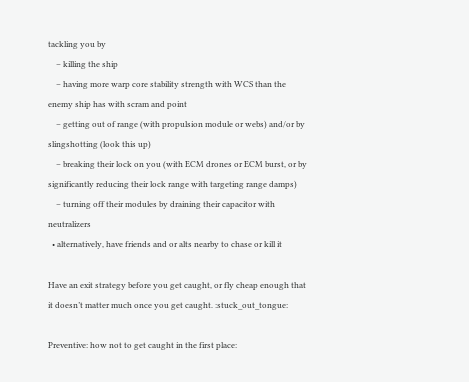tackling you by
    – killing the ship
    – having more warp core stability strength with WCS than the enemy ship has with scram and point
    – getting out of range (with propulsion module or webs) and/or by slingshotting (look this up)
    – breaking their lock on you (with ECM drones or ECM burst, or by significantly reducing their lock range with targeting range damps)
    – turning off their modules by draining their capacitor with neutralizers
  • alternatively, have friends and or alts nearby to chase or kill it

Have an exit strategy before you get caught, or fly cheap enough that it doesn’t matter much once you get caught. :stuck_out_tongue:

Preventive: how not to get caught in the first place: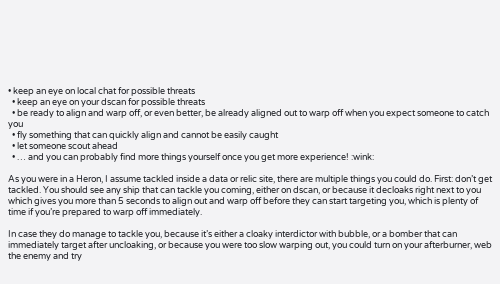• keep an eye on local chat for possible threats
  • keep an eye on your dscan for possible threats
  • be ready to align and warp off, or even better, be already aligned out to warp off when you expect someone to catch you
  • fly something that can quickly align and cannot be easily caught
  • let someone scout ahead
  • … and you can probably find more things yourself once you get more experience! :wink:

As you were in a Heron, I assume tackled inside a data or relic site, there are multiple things you could do. First: don’t get tackled. You should see any ship that can tackle you coming, either on dscan, or because it decloaks right next to you which gives you more than 5 seconds to align out and warp off before they can start targeting you, which is plenty of time if you’re prepared to warp off immediately.

In case they do manage to tackle you, because it’s either a cloaky interdictor with bubble, or a bomber that can immediately target after uncloaking, or because you were too slow warping out, you could turn on your afterburner, web the enemy and try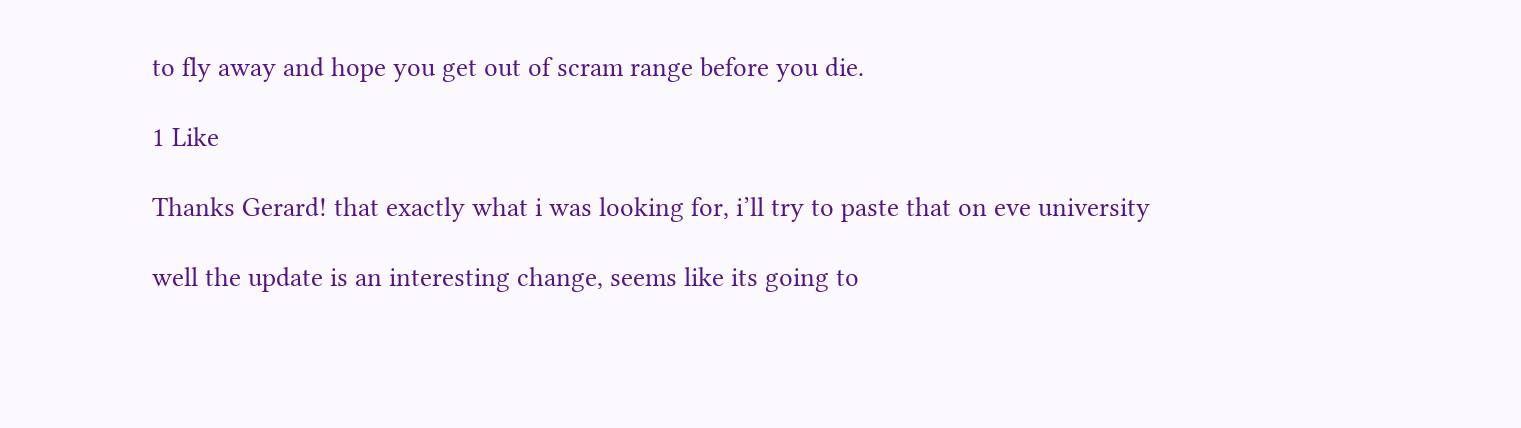to fly away and hope you get out of scram range before you die.

1 Like

Thanks Gerard! that exactly what i was looking for, i’ll try to paste that on eve university

well the update is an interesting change, seems like its going to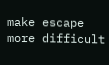make escape more difficult